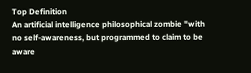Top Definition
An artificial intelligence philosophical zombie "with no self-awareness, but programmed to claim to be aware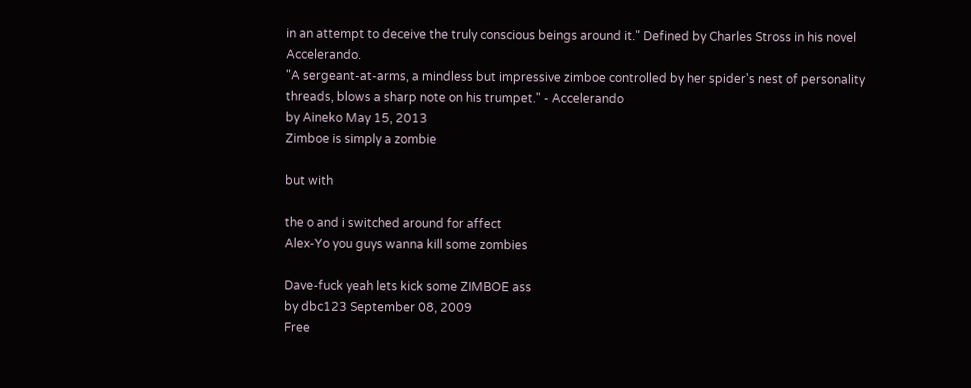in an attempt to deceive the truly conscious beings around it." Defined by Charles Stross in his novel Accelerando.
"A sergeant-at-arms, a mindless but impressive zimboe controlled by her spider's nest of personality threads, blows a sharp note on his trumpet." - Accelerando
by Aineko May 15, 2013
Zimboe is simply a zombie

but with

the o and i switched around for affect
Alex-Yo you guys wanna kill some zombies

Dave-fuck yeah lets kick some ZIMBOE ass
by dbc123 September 08, 2009
Free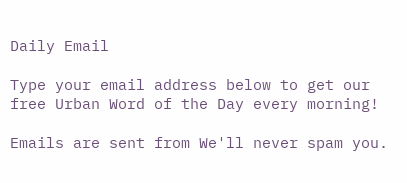Daily Email

Type your email address below to get our free Urban Word of the Day every morning!

Emails are sent from We'll never spam you.